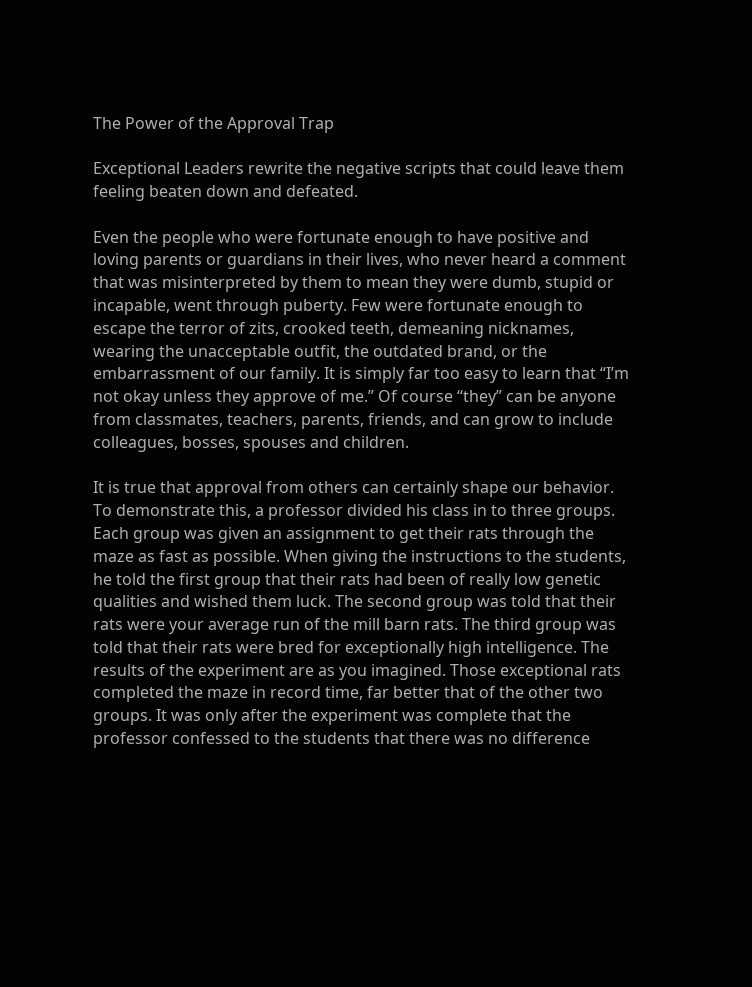The Power of the Approval Trap

Exceptional Leaders rewrite the negative scripts that could leave them feeling beaten down and defeated.

Even the people who were fortunate enough to have positive and loving parents or guardians in their lives, who never heard a comment that was misinterpreted by them to mean they were dumb, stupid or incapable, went through puberty. Few were fortunate enough to escape the terror of zits, crooked teeth, demeaning nicknames, wearing the unacceptable outfit, the outdated brand, or the embarrassment of our family. It is simply far too easy to learn that “I’m not okay unless they approve of me.” Of course “they” can be anyone from classmates, teachers, parents, friends, and can grow to include colleagues, bosses, spouses and children.

It is true that approval from others can certainly shape our behavior. To demonstrate this, a professor divided his class in to three groups. Each group was given an assignment to get their rats through the maze as fast as possible. When giving the instructions to the students, he told the first group that their rats had been of really low genetic qualities and wished them luck. The second group was told that their rats were your average run of the mill barn rats. The third group was told that their rats were bred for exceptionally high intelligence. The results of the experiment are as you imagined. Those exceptional rats completed the maze in record time, far better that of the other two groups. It was only after the experiment was complete that the professor confessed to the students that there was no difference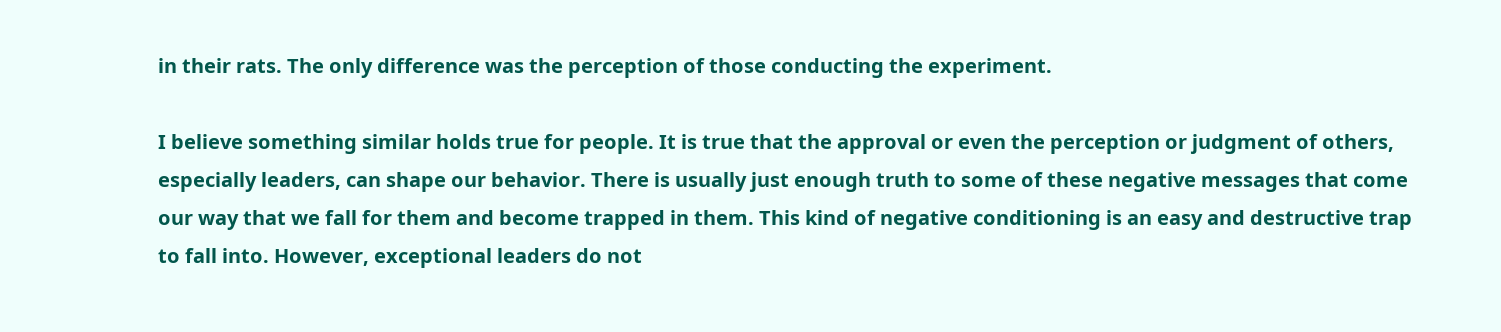in their rats. The only difference was the perception of those conducting the experiment.

I believe something similar holds true for people. It is true that the approval or even the perception or judgment of others, especially leaders, can shape our behavior. There is usually just enough truth to some of these negative messages that come our way that we fall for them and become trapped in them. This kind of negative conditioning is an easy and destructive trap to fall into. However, exceptional leaders do not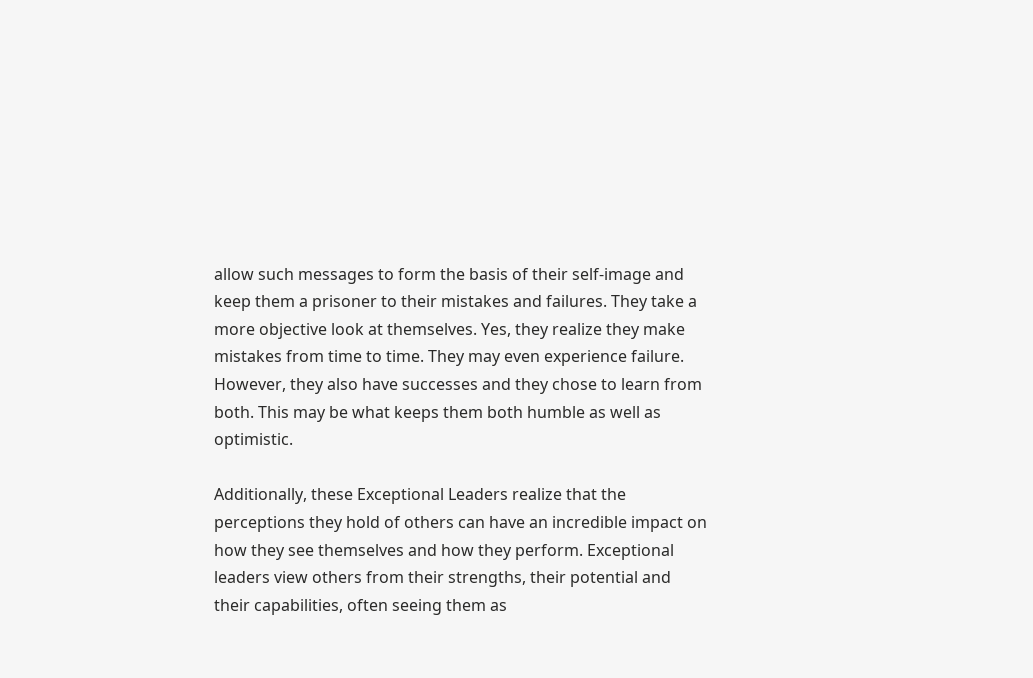allow such messages to form the basis of their self-image and keep them a prisoner to their mistakes and failures. They take a more objective look at themselves. Yes, they realize they make mistakes from time to time. They may even experience failure. However, they also have successes and they chose to learn from both. This may be what keeps them both humble as well as optimistic.

Additionally, these Exceptional Leaders realize that the perceptions they hold of others can have an incredible impact on how they see themselves and how they perform. Exceptional leaders view others from their strengths, their potential and their capabilities, often seeing them as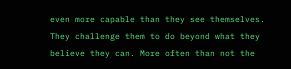even more capable than they see themselves. They challenge them to do beyond what they believe they can. More often than not the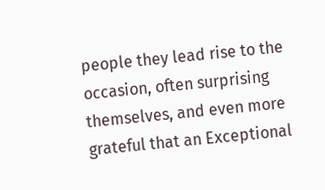people they lead rise to the occasion, often surprising themselves, and even more grateful that an Exceptional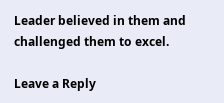Leader believed in them and challenged them to excel.

Leave a Reply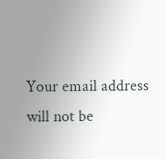Your email address will not be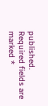published. Required fields are marked *